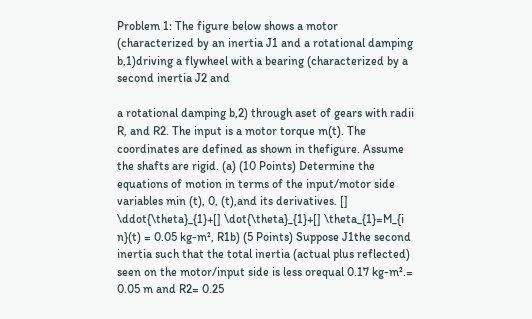Problem 1: The figure below shows a motor (characterized by an inertia J1 and a rotational damping b,1)driving a flywheel with a bearing (characterized by a second inertia J2 and

a rotational damping b,2) through aset of gears with radii R, and R2. The input is a motor torque m(t). The coordinates are defined as shown in thefigure. Assume the shafts are rigid. (a) (10 Points) Determine the equations of motion in terms of the input/motor side variables min (t), 0, (t),and its derivatives. [] \ddot{\theta}_{1}+[] \dot{\theta}_{1}+[] \theta_{1}=M_{i n}(t) = 0.05 kg-m², R1b) (5 Points) Suppose J1the second inertia such that the total inertia (actual plus reflected) seen on the motor/input side is less orequal 0.17 kg-m².= 0.05 m and R2= 0.25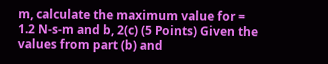m, calculate the maximum value for = 1.2 N-s-m and b, 2(c) (5 Points) Given the values from part (b) and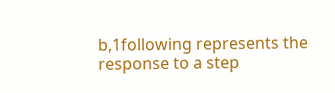b,1following represents the response to a step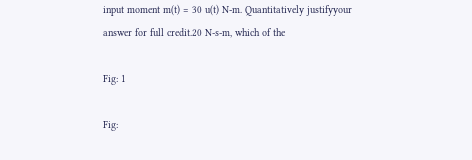input moment m(t) = 30 u(t) N-m. Quantitatively justifyyour answer for full credit.20 N-s-m, which of the

Fig: 1

Fig: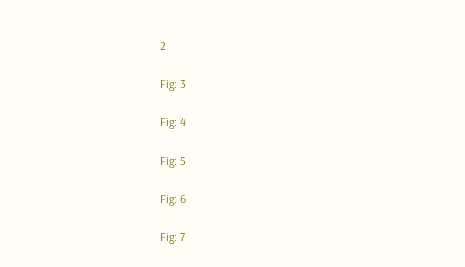2

Fig: 3

Fig: 4

Fig: 5

Fig: 6

Fig: 7